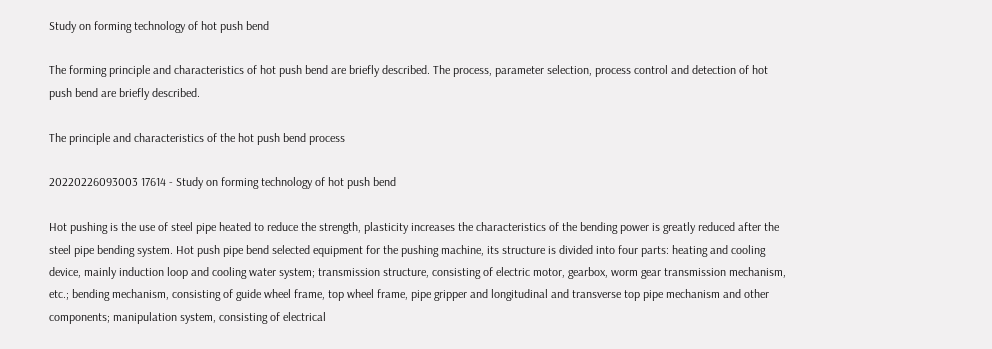Study on forming technology of hot push bend

The forming principle and characteristics of hot push bend are briefly described. The process, parameter selection, process control and detection of hot push bend are briefly described.

The principle and characteristics of the hot push bend process

20220226093003 17614 - Study on forming technology of hot push bend

Hot pushing is the use of steel pipe heated to reduce the strength, plasticity increases the characteristics of the bending power is greatly reduced after the steel pipe bending system. Hot push pipe bend selected equipment for the pushing machine, its structure is divided into four parts: heating and cooling device, mainly induction loop and cooling water system; transmission structure, consisting of electric motor, gearbox, worm gear transmission mechanism, etc.; bending mechanism, consisting of guide wheel frame, top wheel frame, pipe gripper and longitudinal and transverse top pipe mechanism and other components; manipulation system, consisting of electrical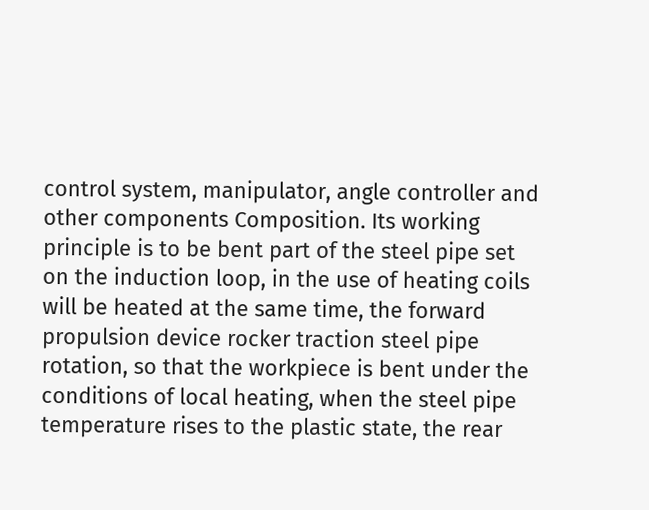control system, manipulator, angle controller and other components Composition. Its working principle is to be bent part of the steel pipe set on the induction loop, in the use of heating coils will be heated at the same time, the forward propulsion device rocker traction steel pipe rotation, so that the workpiece is bent under the conditions of local heating, when the steel pipe temperature rises to the plastic state, the rear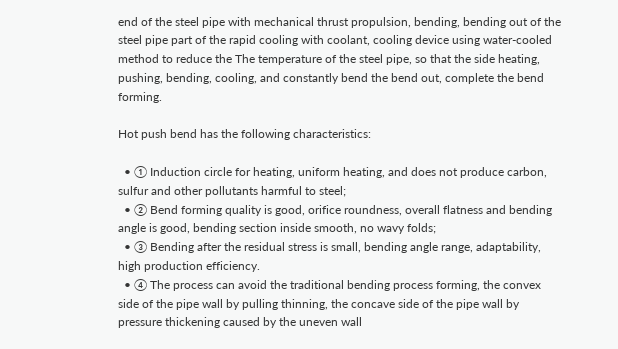end of the steel pipe with mechanical thrust propulsion, bending, bending out of the steel pipe part of the rapid cooling with coolant, cooling device using water-cooled method to reduce the The temperature of the steel pipe, so that the side heating, pushing, bending, cooling, and constantly bend the bend out, complete the bend forming.

Hot push bend has the following characteristics:

  • ① Induction circle for heating, uniform heating, and does not produce carbon, sulfur and other pollutants harmful to steel;
  • ② Bend forming quality is good, orifice roundness, overall flatness and bending angle is good, bending section inside smooth, no wavy folds;
  • ③ Bending after the residual stress is small, bending angle range, adaptability, high production efficiency.
  • ④ The process can avoid the traditional bending process forming, the convex side of the pipe wall by pulling thinning, the concave side of the pipe wall by pressure thickening caused by the uneven wall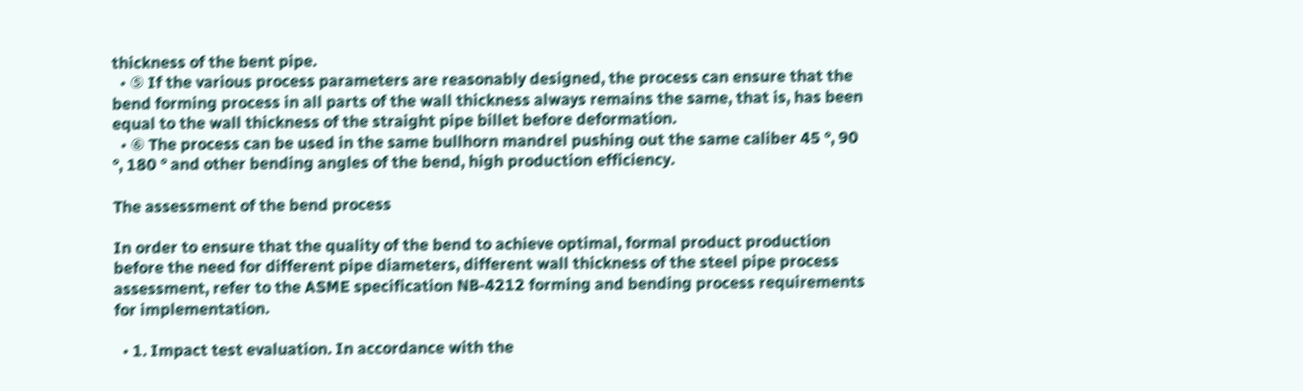thickness of the bent pipe.
  • ⑤ If the various process parameters are reasonably designed, the process can ensure that the bend forming process in all parts of the wall thickness always remains the same, that is, has been equal to the wall thickness of the straight pipe billet before deformation.
  • ⑥ The process can be used in the same bullhorn mandrel pushing out the same caliber 45 °, 90 °, 180 ° and other bending angles of the bend, high production efficiency.

The assessment of the bend process

In order to ensure that the quality of the bend to achieve optimal, formal product production before the need for different pipe diameters, different wall thickness of the steel pipe process assessment, refer to the ASME specification NB-4212 forming and bending process requirements for implementation.

  • 1. Impact test evaluation. In accordance with the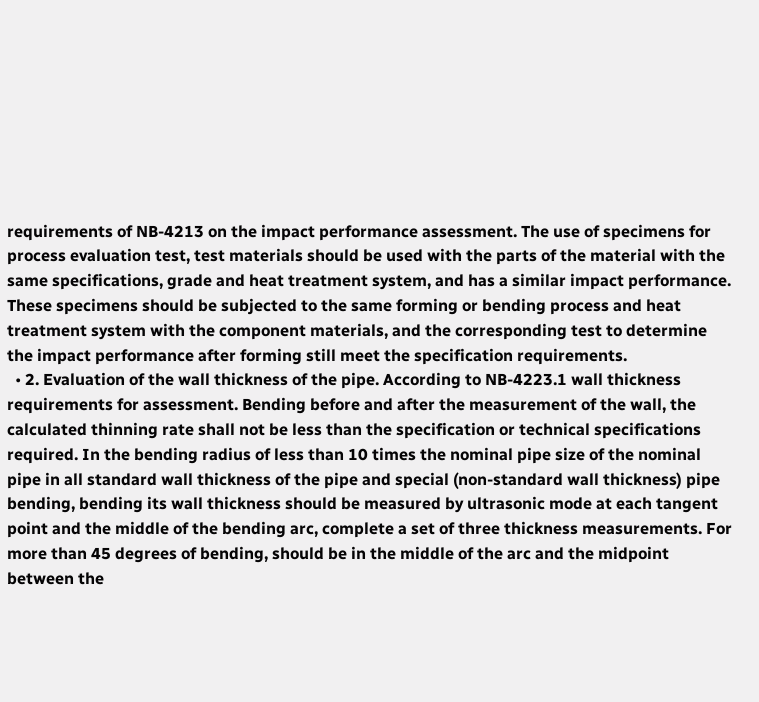requirements of NB-4213 on the impact performance assessment. The use of specimens for process evaluation test, test materials should be used with the parts of the material with the same specifications, grade and heat treatment system, and has a similar impact performance. These specimens should be subjected to the same forming or bending process and heat treatment system with the component materials, and the corresponding test to determine the impact performance after forming still meet the specification requirements.
  • 2. Evaluation of the wall thickness of the pipe. According to NB-4223.1 wall thickness requirements for assessment. Bending before and after the measurement of the wall, the calculated thinning rate shall not be less than the specification or technical specifications required. In the bending radius of less than 10 times the nominal pipe size of the nominal pipe in all standard wall thickness of the pipe and special (non-standard wall thickness) pipe bending, bending its wall thickness should be measured by ultrasonic mode at each tangent point and the middle of the bending arc, complete a set of three thickness measurements. For more than 45 degrees of bending, should be in the middle of the arc and the midpoint between the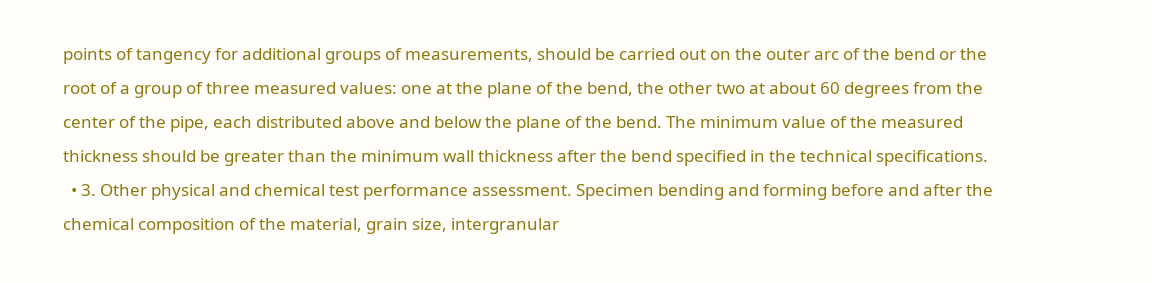points of tangency for additional groups of measurements, should be carried out on the outer arc of the bend or the root of a group of three measured values: one at the plane of the bend, the other two at about 60 degrees from the center of the pipe, each distributed above and below the plane of the bend. The minimum value of the measured thickness should be greater than the minimum wall thickness after the bend specified in the technical specifications.
  • 3. Other physical and chemical test performance assessment. Specimen bending and forming before and after the chemical composition of the material, grain size, intergranular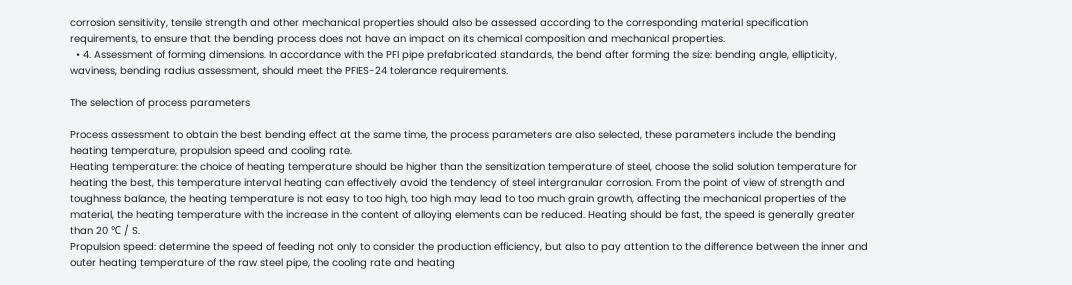corrosion sensitivity, tensile strength and other mechanical properties should also be assessed according to the corresponding material specification requirements, to ensure that the bending process does not have an impact on its chemical composition and mechanical properties.
  • 4. Assessment of forming dimensions. In accordance with the PFI pipe prefabricated standards, the bend after forming the size: bending angle, ellipticity, waviness, bending radius assessment, should meet the PFIES-24 tolerance requirements.

The selection of process parameters

Process assessment to obtain the best bending effect at the same time, the process parameters are also selected, these parameters include the bending heating temperature, propulsion speed and cooling rate.
Heating temperature: the choice of heating temperature should be higher than the sensitization temperature of steel, choose the solid solution temperature for heating the best, this temperature interval heating can effectively avoid the tendency of steel intergranular corrosion. From the point of view of strength and toughness balance, the heating temperature is not easy to too high, too high may lead to too much grain growth, affecting the mechanical properties of the material, the heating temperature with the increase in the content of alloying elements can be reduced. Heating should be fast, the speed is generally greater than 20 ℃ / S.
Propulsion speed: determine the speed of feeding not only to consider the production efficiency, but also to pay attention to the difference between the inner and outer heating temperature of the raw steel pipe, the cooling rate and heating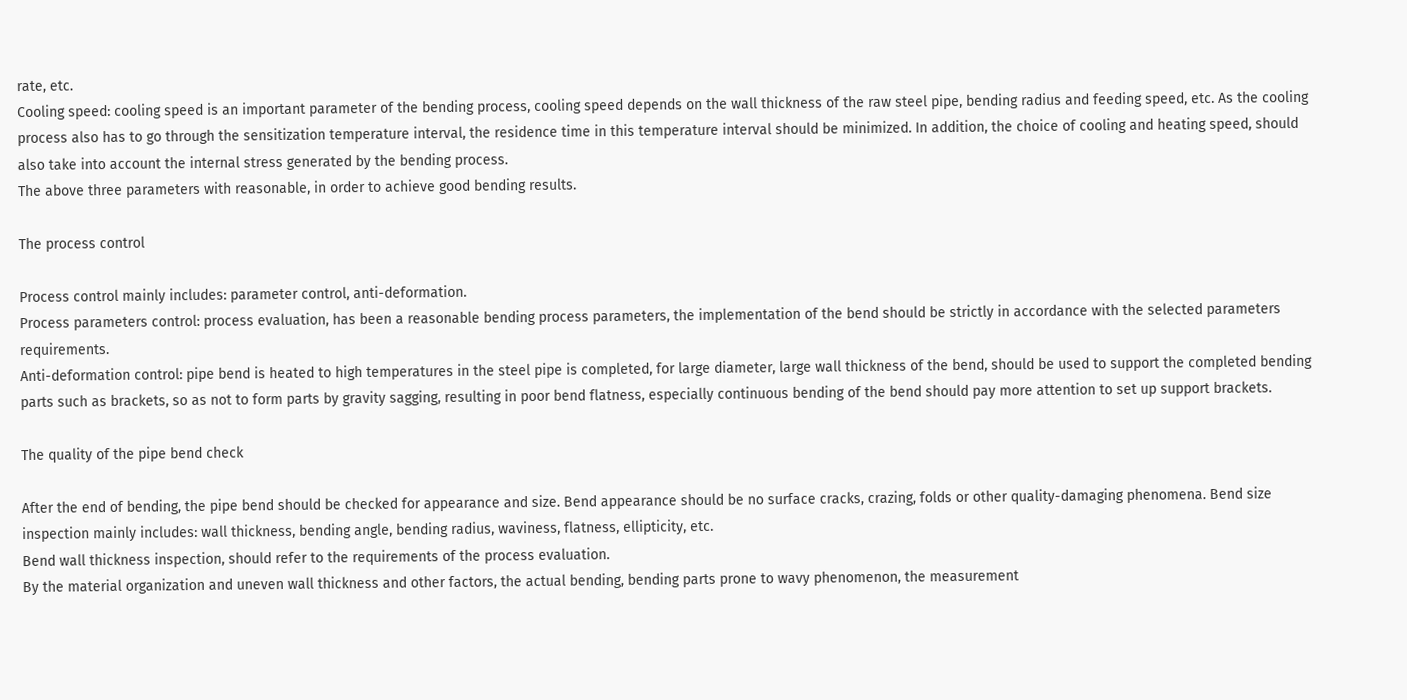rate, etc.
Cooling speed: cooling speed is an important parameter of the bending process, cooling speed depends on the wall thickness of the raw steel pipe, bending radius and feeding speed, etc. As the cooling process also has to go through the sensitization temperature interval, the residence time in this temperature interval should be minimized. In addition, the choice of cooling and heating speed, should also take into account the internal stress generated by the bending process.
The above three parameters with reasonable, in order to achieve good bending results.

The process control

Process control mainly includes: parameter control, anti-deformation.
Process parameters control: process evaluation, has been a reasonable bending process parameters, the implementation of the bend should be strictly in accordance with the selected parameters requirements.
Anti-deformation control: pipe bend is heated to high temperatures in the steel pipe is completed, for large diameter, large wall thickness of the bend, should be used to support the completed bending parts such as brackets, so as not to form parts by gravity sagging, resulting in poor bend flatness, especially continuous bending of the bend should pay more attention to set up support brackets.

The quality of the pipe bend check

After the end of bending, the pipe bend should be checked for appearance and size. Bend appearance should be no surface cracks, crazing, folds or other quality-damaging phenomena. Bend size inspection mainly includes: wall thickness, bending angle, bending radius, waviness, flatness, ellipticity, etc.
Bend wall thickness inspection, should refer to the requirements of the process evaluation.
By the material organization and uneven wall thickness and other factors, the actual bending, bending parts prone to wavy phenomenon, the measurement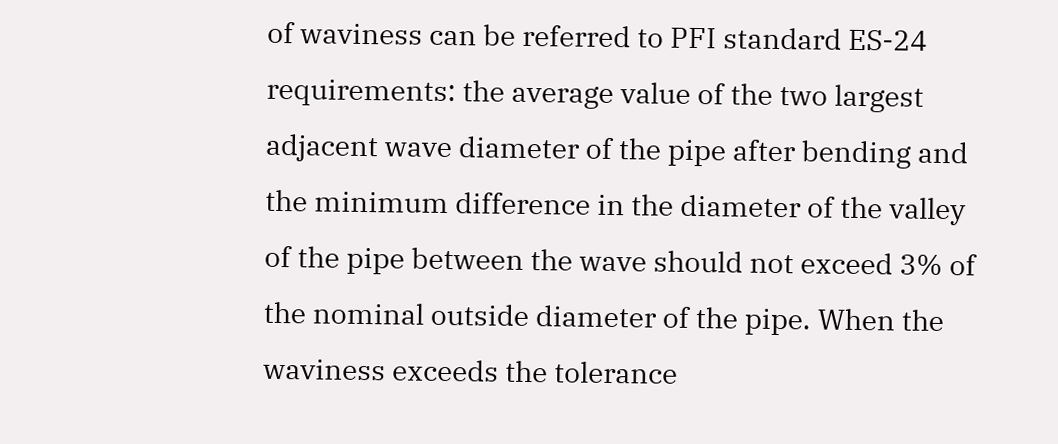of waviness can be referred to PFI standard ES-24 requirements: the average value of the two largest adjacent wave diameter of the pipe after bending and the minimum difference in the diameter of the valley of the pipe between the wave should not exceed 3% of the nominal outside diameter of the pipe. When the waviness exceeds the tolerance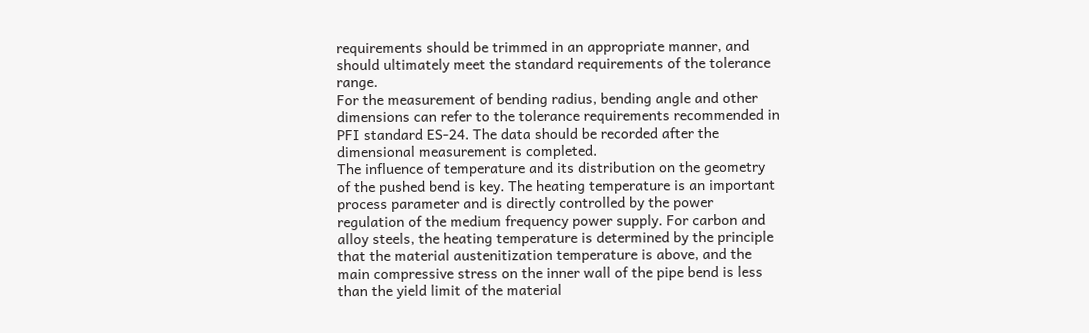requirements should be trimmed in an appropriate manner, and should ultimately meet the standard requirements of the tolerance range.
For the measurement of bending radius, bending angle and other dimensions can refer to the tolerance requirements recommended in PFI standard ES-24. The data should be recorded after the dimensional measurement is completed.
The influence of temperature and its distribution on the geometry of the pushed bend is key. The heating temperature is an important process parameter and is directly controlled by the power regulation of the medium frequency power supply. For carbon and alloy steels, the heating temperature is determined by the principle that the material austenitization temperature is above, and the main compressive stress on the inner wall of the pipe bend is less than the yield limit of the material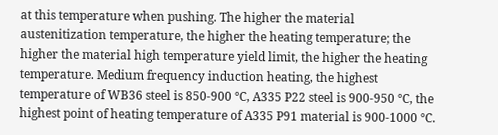at this temperature when pushing. The higher the material austenitization temperature, the higher the heating temperature; the higher the material high temperature yield limit, the higher the heating temperature. Medium frequency induction heating, the highest temperature of WB36 steel is 850-900 ℃, A335 P22 steel is 900-950 ℃, the highest point of heating temperature of A335 P91 material is 900-1000 ℃.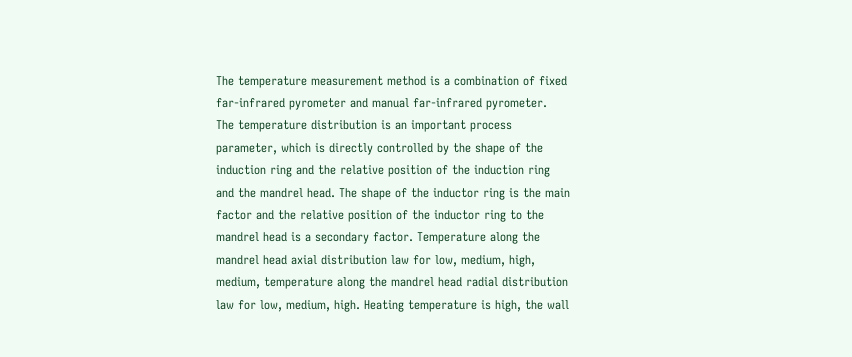The temperature measurement method is a combination of fixed far-infrared pyrometer and manual far-infrared pyrometer.
The temperature distribution is an important process parameter, which is directly controlled by the shape of the induction ring and the relative position of the induction ring and the mandrel head. The shape of the inductor ring is the main factor and the relative position of the inductor ring to the mandrel head is a secondary factor. Temperature along the mandrel head axial distribution law for low, medium, high, medium, temperature along the mandrel head radial distribution law for low, medium, high. Heating temperature is high, the wall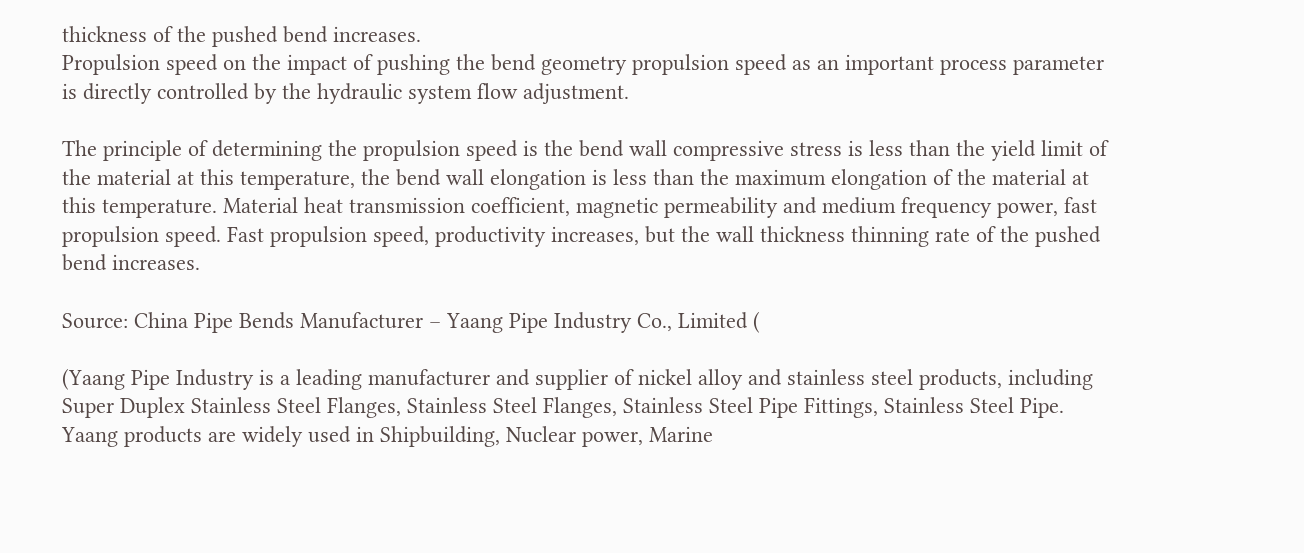thickness of the pushed bend increases.
Propulsion speed on the impact of pushing the bend geometry propulsion speed as an important process parameter is directly controlled by the hydraulic system flow adjustment.

The principle of determining the propulsion speed is the bend wall compressive stress is less than the yield limit of the material at this temperature, the bend wall elongation is less than the maximum elongation of the material at this temperature. Material heat transmission coefficient, magnetic permeability and medium frequency power, fast propulsion speed. Fast propulsion speed, productivity increases, but the wall thickness thinning rate of the pushed bend increases.

Source: China Pipe Bends Manufacturer – Yaang Pipe Industry Co., Limited (

(Yaang Pipe Industry is a leading manufacturer and supplier of nickel alloy and stainless steel products, including Super Duplex Stainless Steel Flanges, Stainless Steel Flanges, Stainless Steel Pipe Fittings, Stainless Steel Pipe. Yaang products are widely used in Shipbuilding, Nuclear power, Marine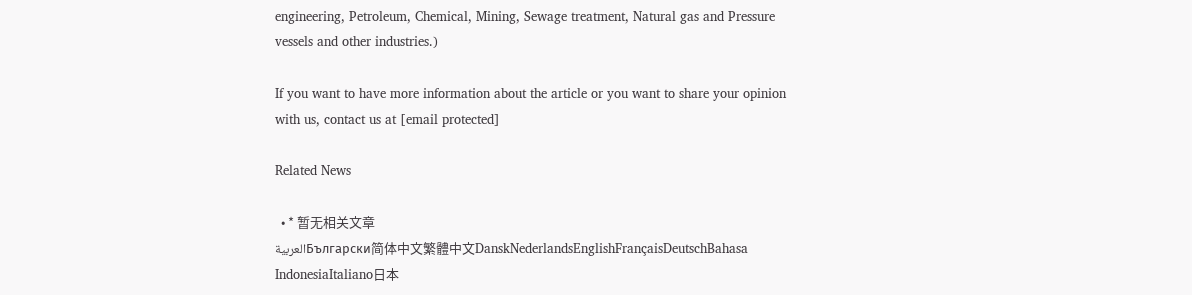engineering, Petroleum, Chemical, Mining, Sewage treatment, Natural gas and Pressure vessels and other industries.)

If you want to have more information about the article or you want to share your opinion with us, contact us at [email protected]

Related News

  • * 暂无相关文章
العربيةБългарски简体中文繁體中文DanskNederlandsEnglishFrançaisDeutschBahasa IndonesiaItaliano日本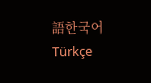語한국어Türkçe